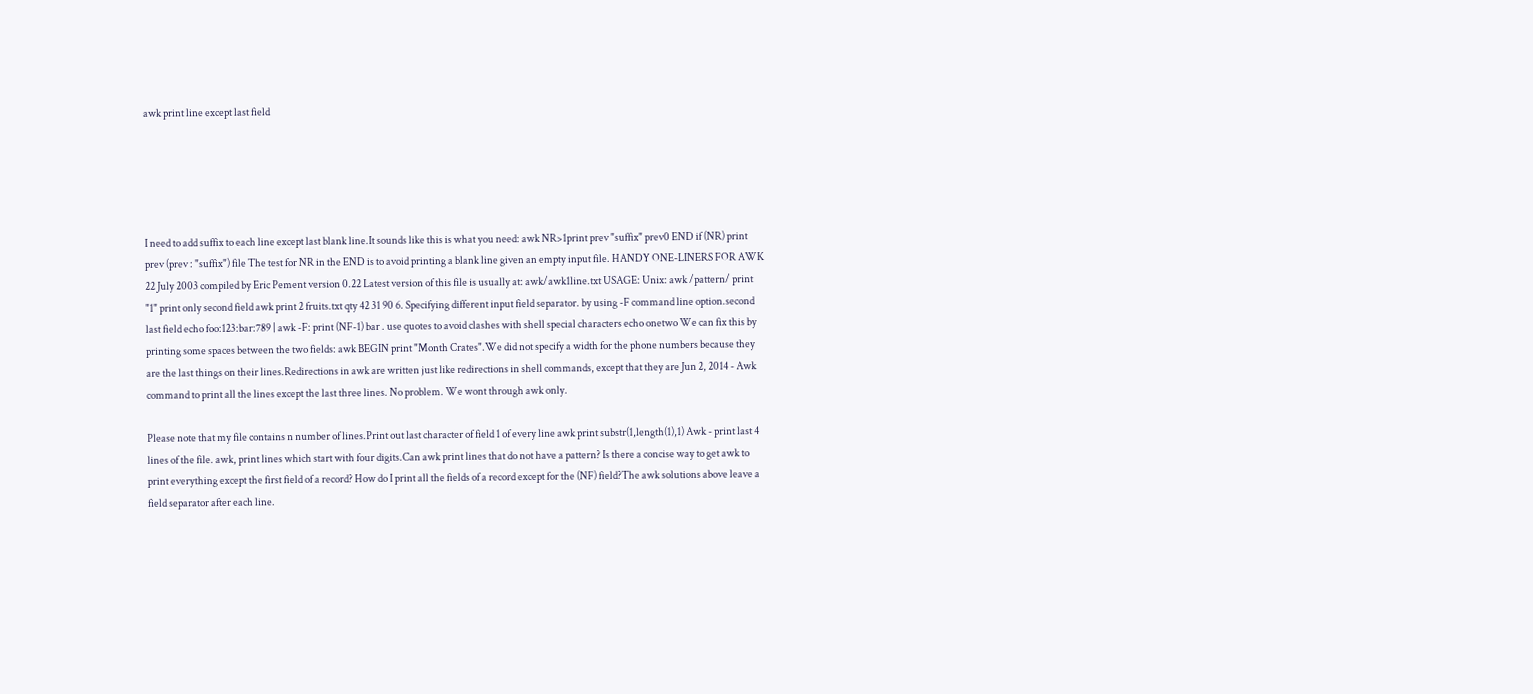awk print line except last field





I need to add suffix to each line except last blank line.It sounds like this is what you need: awk NR>1print prev "suffix" prev0 END if (NR) print prev (prev : "suffix") file The test for NR in the END is to avoid printing a blank line given an empty input file. HANDY ONE-LINERS FOR AWK 22 July 2003 compiled by Eric Pement version 0.22 Latest version of this file is usually at: awk/awk1line.txt USAGE: Unix: awk /pattern/ print "1" print only second field awk print 2 fruits.txt qty 42 31 90 6. Specifying different input field separator. by using -F command line option.second last field echo foo:123:bar:789 | awk -F: print (NF-1) bar . use quotes to avoid clashes with shell special characters echo onetwo We can fix this by printing some spaces between the two fields: awk BEGIN print "Month Crates".We did not specify a width for the phone numbers because they are the last things on their lines.Redirections in awk are written just like redirections in shell commands, except that they are Jun 2, 2014 - Awk command to print all the lines except the last three lines. No problem. We wont through awk only.

Please note that my file contains n number of lines.Print out last character of field 1 of every line awk print substr(1,length(1),1) Awk - print last 4 lines of the file. awk, print lines which start with four digits.Can awk print lines that do not have a pattern? Is there a concise way to get awk to print everything except the first field of a record? How do I print all the fields of a record except for the (NF) field?The awk solutions above leave a field separator after each line.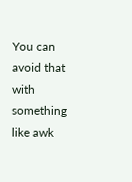You can avoid that with something like awk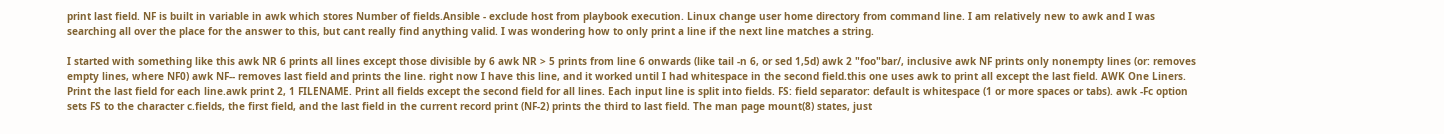print last field. NF is built in variable in awk which stores Number of fields.Ansible - exclude host from playbook execution. Linux change user home directory from command line. I am relatively new to awk and I was searching all over the place for the answer to this, but cant really find anything valid. I was wondering how to only print a line if the next line matches a string.

I started with something like this awk NR 6 prints all lines except those divisible by 6 awk NR > 5 prints from line 6 onwards (like tail -n 6, or sed 1,5d) awk 2 "foo"bar/, inclusive awk NF prints only nonempty lines (or: removes empty lines, where NF0) awk NF-- removes last field and prints the line. right now I have this line, and it worked until I had whitespace in the second field.this one uses awk to print all except the last field. AWK One Liners. Print the last field for each line.awk print 2, 1 FILENAME. Print all fields except the second field for all lines. Each input line is split into fields. FS: field separator: default is whitespace (1 or more spaces or tabs). awk -Fc option sets FS to the character c.fields, the first field, and the last field in the current record print (NF-2) prints the third to last field. The man page mount(8) states, just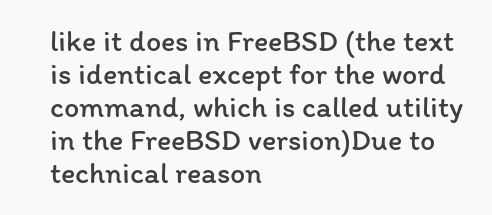like it does in FreeBSD (the text is identical except for the word command, which is called utility in the FreeBSD version)Due to technical reason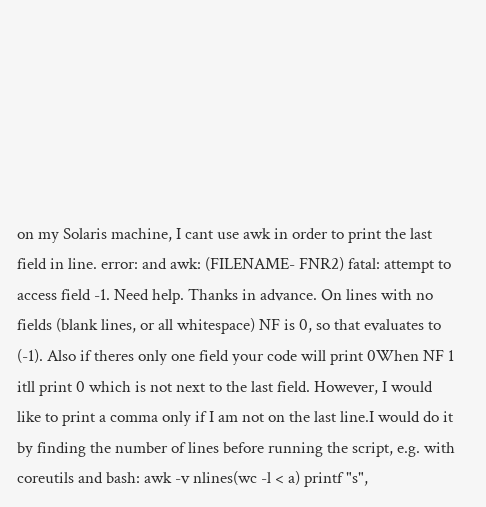on my Solaris machine, I cant use awk in order to print the last field in line. error: and awk: (FILENAME- FNR2) fatal: attempt to access field -1. Need help. Thanks in advance. On lines with no fields (blank lines, or all whitespace) NF is 0, so that evaluates to (-1). Also if theres only one field your code will print 0When NF 1 itll print 0 which is not next to the last field. However, I would like to print a comma only if I am not on the last line.I would do it by finding the number of lines before running the script, e.g. with coreutils and bash: awk -v nlines(wc -l < a) printf "s",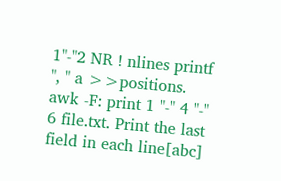1"-"2 NR ! nlines printf ", " a >>positions. awk -F: print 1 "-" 4 "-" 6 file.txt. Print the last field in each line[abc]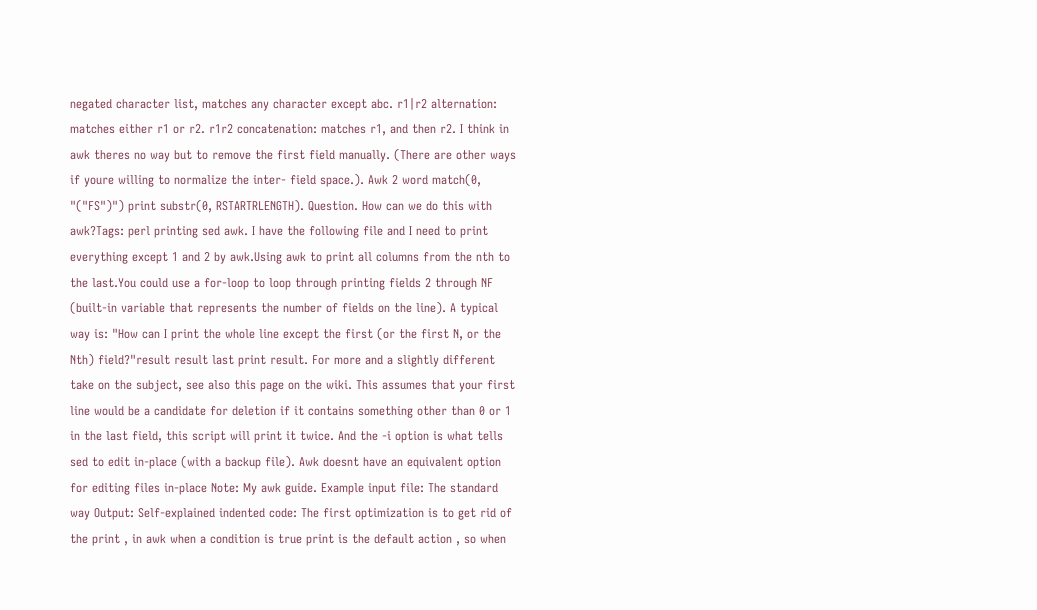negated character list, matches any character except abc. r1|r2 alternation: matches either r1 or r2. r1r2 concatenation: matches r1, and then r2. I think in awk theres no way but to remove the first field manually. (There are other ways if youre willing to normalize the inter- field space.). Awk 2 word match(0, "("FS")") print substr(0, RSTARTRLENGTH). Question. How can we do this with awk?Tags: perl printing sed awk. I have the following file and I need to print everything except 1 and 2 by awk.Using awk to print all columns from the nth to the last.You could use a for-loop to loop through printing fields 2 through NF (built-in variable that represents the number of fields on the line). A typical way is: "How can I print the whole line except the first (or the first N, or the Nth) field?"result result last print result. For more and a slightly different take on the subject, see also this page on the wiki. This assumes that your first line would be a candidate for deletion if it contains something other than 0 or 1 in the last field, this script will print it twice. And the -i option is what tells sed to edit in-place (with a backup file). Awk doesnt have an equivalent option for editing files in-place Note: My awk guide. Example input file: The standard way Output: Self-explained indented code: The first optimization is to get rid of the print , in awk when a condition is true print is the default action , so when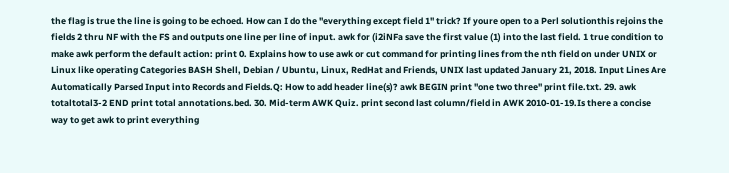the flag is true the line is going to be echoed. How can I do the "everything except field 1" trick? If youre open to a Perl solutionthis rejoins the fields 2 thru NF with the FS and outputs one line per line of input. awk for (i2iNFa save the first value (1) into the last field. 1 true condition to make awk perform the default action: print 0. Explains how to use awk or cut command for printing lines from the nth field on under UNIX or Linux like operating Categories BASH Shell, Debian / Ubuntu, Linux, RedHat and Friends, UNIX last updated January 21, 2018. Input Lines Are Automatically Parsed Input into Records and Fields.Q: How to add header line(s)? awk BEGIN print "one two three" print file.txt. 29. awk totaltotal3-2 END print total annotations.bed. 30. Mid-term AWK Quiz. print second last column/field in AWK 2010-01-19.Is there a concise way to get awk to print everything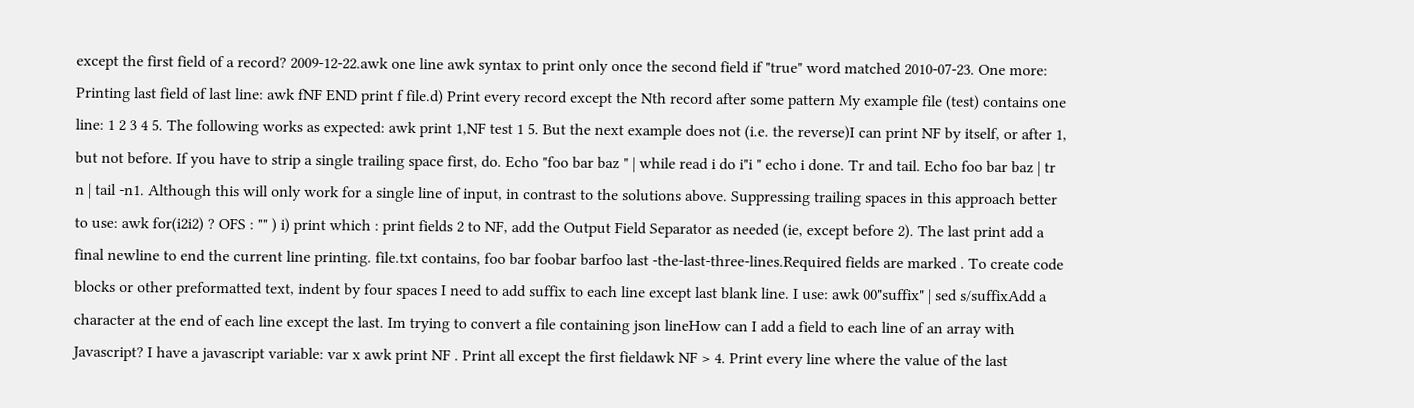except the first field of a record? 2009-12-22.awk one line awk syntax to print only once the second field if "true" word matched 2010-07-23. One more: Printing last field of last line: awk fNF END print f file.d) Print every record except the Nth record after some pattern My example file (test) contains one line: 1 2 3 4 5. The following works as expected: awk print 1,NF test 1 5. But the next example does not (i.e. the reverse)I can print NF by itself, or after 1, but not before. If you have to strip a single trailing space first, do. Echo "foo bar baz " | while read i do i"i " echo i done. Tr and tail. Echo foo bar baz | tr n | tail -n1. Although this will only work for a single line of input, in contrast to the solutions above. Suppressing trailing spaces in this approach better to use: awk for(i2i2) ? OFS : "" ) i) print which : print fields 2 to NF, add the Output Field Separator as needed (ie, except before 2). The last print add a final newline to end the current line printing. file.txt contains, foo bar foobar barfoo last -the-last-three-lines.Required fields are marked . To create code blocks or other preformatted text, indent by four spaces I need to add suffix to each line except last blank line. I use: awk 00"suffix" | sed s/suffixAdd a character at the end of each line except the last. Im trying to convert a file containing json lineHow can I add a field to each line of an array with Javascript? I have a javascript variable: var x awk print NF . Print all except the first fieldawk NF > 4. Print every line where the value of the last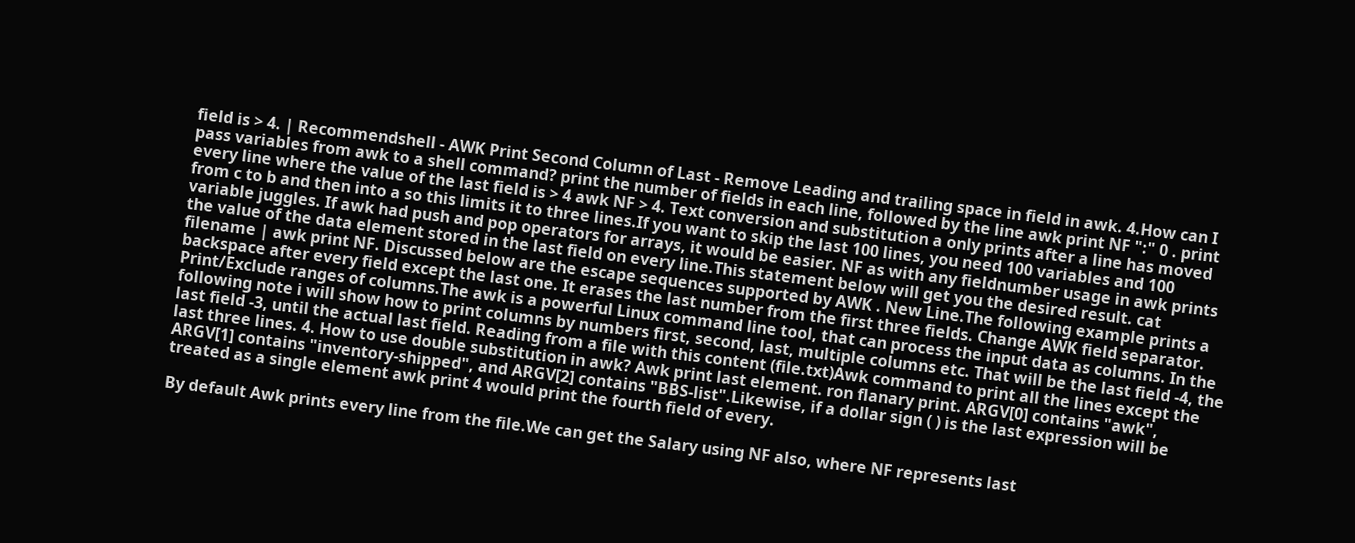field is > 4. | Recommendshell - AWK Print Second Column of Last - Remove Leading and trailing space in field in awk. 4.How can I pass variables from awk to a shell command? print the number of fields in each line, followed by the line awk print NF ":" 0 . print every line where the value of the last field is > 4 awk NF > 4. Text conversion and substitution a only prints after a line has moved from c to b and then into a so this limits it to three lines.If you want to skip the last 100 lines, you need 100 variables and 100 variable juggles. If awk had push and pop operators for arrays, it would be easier. NF as with any fieldnumber usage in awk prints the value of the data element stored in the last field on every line.This statement below will get you the desired result. cat filename | awk print NF. Discussed below are the escape sequences supported by AWK . New Line.The following example prints a backspace after every field except the last one. It erases the last number from the first three fields. Change AWK field separator. Print/Exclude ranges of columns.The awk is a powerful Linux command line tool, that can process the input data as columns. In the following note i will show how to print columns by numbers first, second, last, multiple columns etc. That will be the last field -4, the last field -3, until the actual last field. Reading from a file with this content (file.txt)Awk command to print all the lines except the last three lines. 4. How to use double substitution in awk? Awk print last element. ron flanary print. ARGV[0] contains "awk", ARGV[1] contains "inventory-shipped", and ARGV[2] contains "BBS-list".Likewise, if a dollar sign ( ) is the last expression will be treated as a single element awk print 4 would print the fourth field of every.

By default Awk prints every line from the file.We can get the Salary using NF also, where NF represents last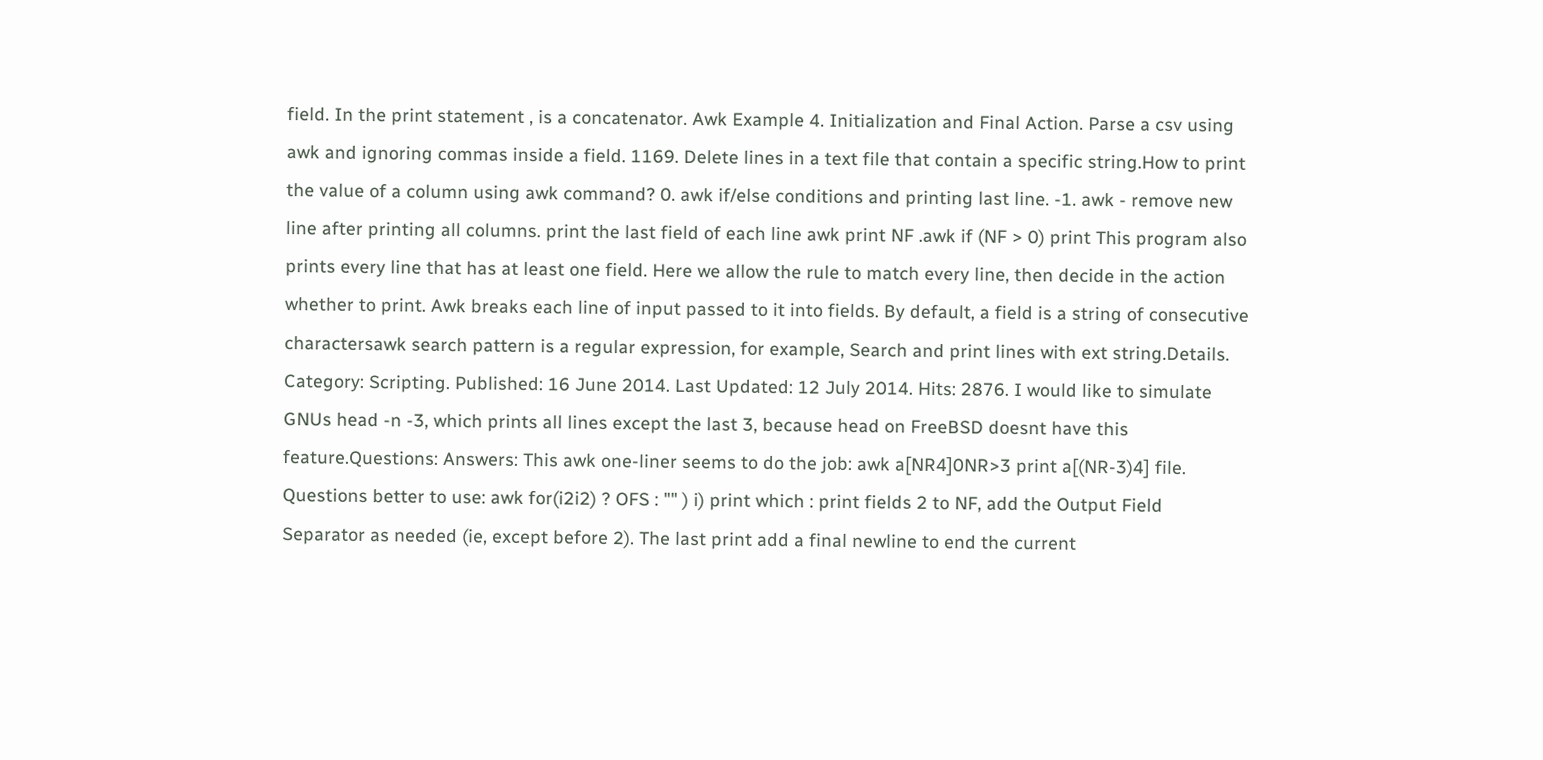field. In the print statement , is a concatenator. Awk Example 4. Initialization and Final Action. Parse a csv using awk and ignoring commas inside a field. 1169. Delete lines in a text file that contain a specific string.How to print the value of a column using awk command? 0. awk if/else conditions and printing last line. -1. awk - remove new line after printing all columns. print the last field of each line awk print NF .awk if (NF > 0) print This program also prints every line that has at least one field. Here we allow the rule to match every line, then decide in the action whether to print. Awk breaks each line of input passed to it into fields. By default, a field is a string of consecutive charactersawk search pattern is a regular expression, for example, Search and print lines with ext string.Details. Category: Scripting. Published: 16 June 2014. Last Updated: 12 July 2014. Hits: 2876. I would like to simulate GNUs head -n -3, which prints all lines except the last 3, because head on FreeBSD doesnt have this feature.Questions: Answers: This awk one-liner seems to do the job: awk a[NR4]0NR>3 print a[(NR-3)4] file. Questions better to use: awk for(i2i2) ? OFS : "" ) i) print which : print fields 2 to NF, add the Output Field Separator as needed (ie, except before 2). The last print add a final newline to end the current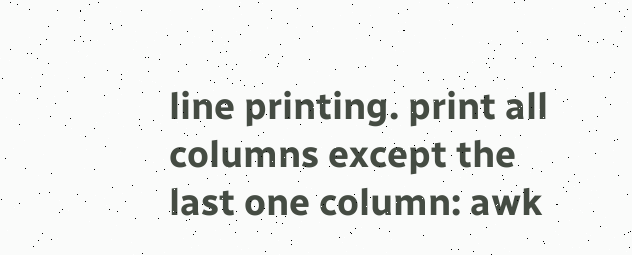line printing. print all columns except the last one column: awk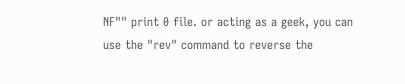NF"" print 0 file. or acting as a geek, you can use the "rev" command to reverse the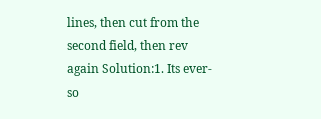lines, then cut from the second field, then rev again Solution:1. Its ever-so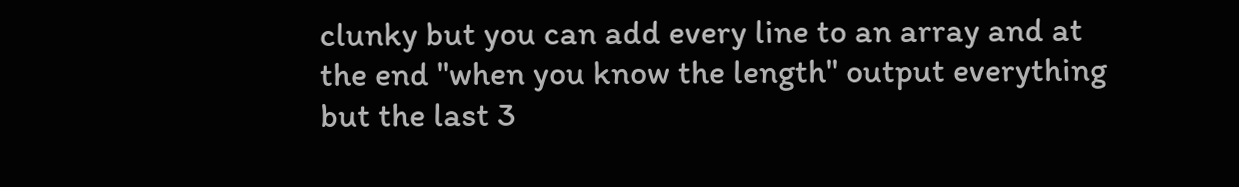clunky but you can add every line to an array and at the end "when you know the length" output everything but the last 3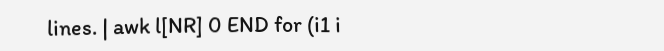lines. | awk l[NR] 0 END for (i1 i